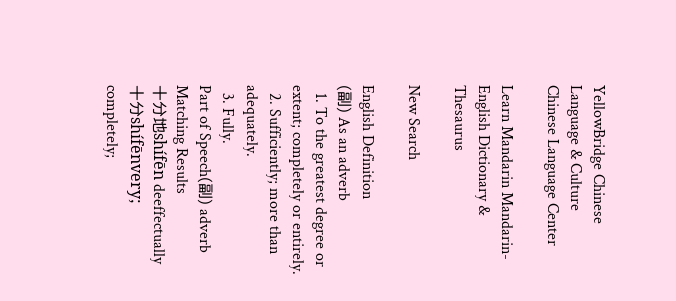YellowBridge Chinese Language & Culture
Chinese Language Center

Learn Mandarin Mandarin-English Dictionary & Thesaurus

New Search

English Definition
(副) As an adverb
  1. To the greatest degree or extent; completely or entirely.
  2. Sufficiently; more than adequately.
  3. Fully.
Part of Speech(副) adverb
Matching Results
十分地shífēn deeffectually
十分shífēnvery; completely;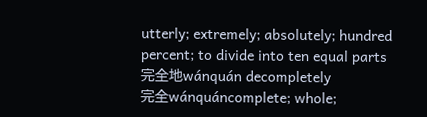utterly; extremely; absolutely; hundred percent; to divide into ten equal parts
完全地wánquán decompletely
完全wánquáncomplete; whole;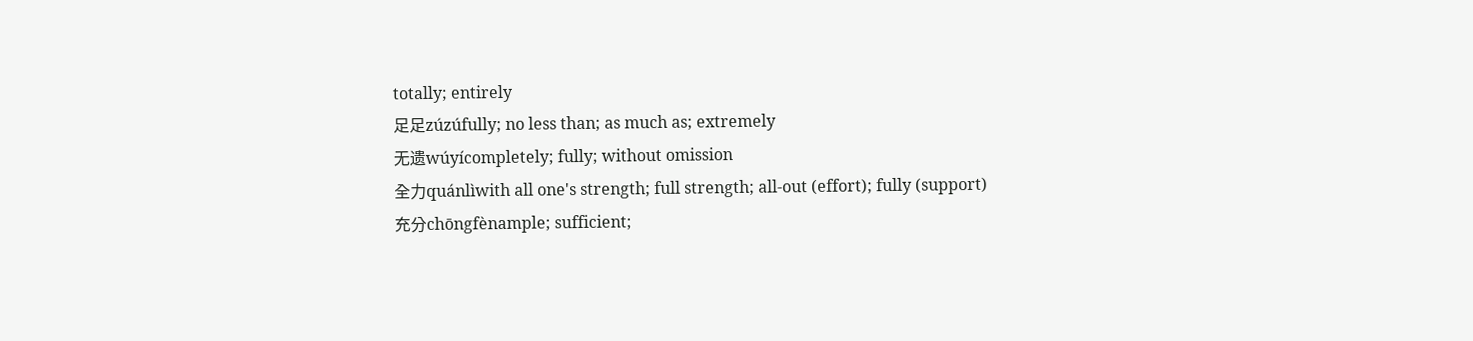totally; entirely
足足zúzúfully; no less than; as much as; extremely
无遗wúyícompletely; fully; without omission
全力quánlìwith all one's strength; full strength; all-out (effort); fully (support)
充分chōngfènample; sufficient;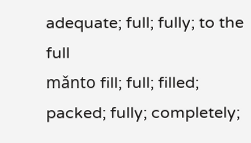adequate; full; fully; to the full
mǎnto fill; full; filled; packed; fully; completely;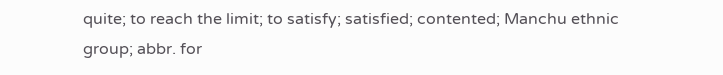quite; to reach the limit; to satisfy; satisfied; contented; Manchu ethnic group; abbr. for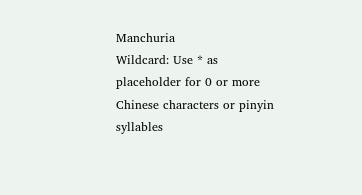Manchuria
Wildcard: Use * as placeholder for 0 or more
Chinese characters or pinyin syllables